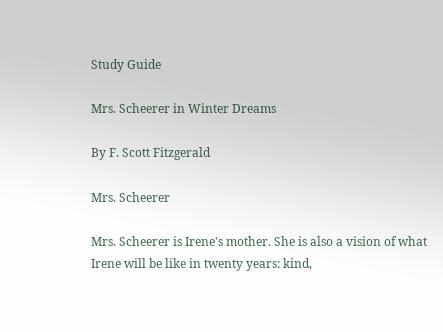Study Guide

Mrs. Scheerer in Winter Dreams

By F. Scott Fitzgerald

Mrs. Scheerer

Mrs. Scheerer is Irene's mother. She is also a vision of what Irene will be like in twenty years: kind,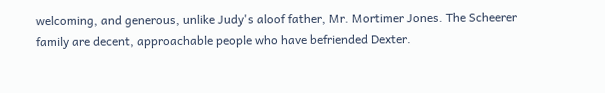welcoming, and generous, unlike Judy's aloof father, Mr. Mortimer Jones. The Scheerer family are decent, approachable people who have befriended Dexter.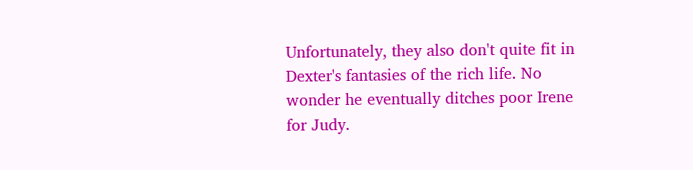Unfortunately, they also don't quite fit in Dexter's fantasies of the rich life. No wonder he eventually ditches poor Irene for Judy.